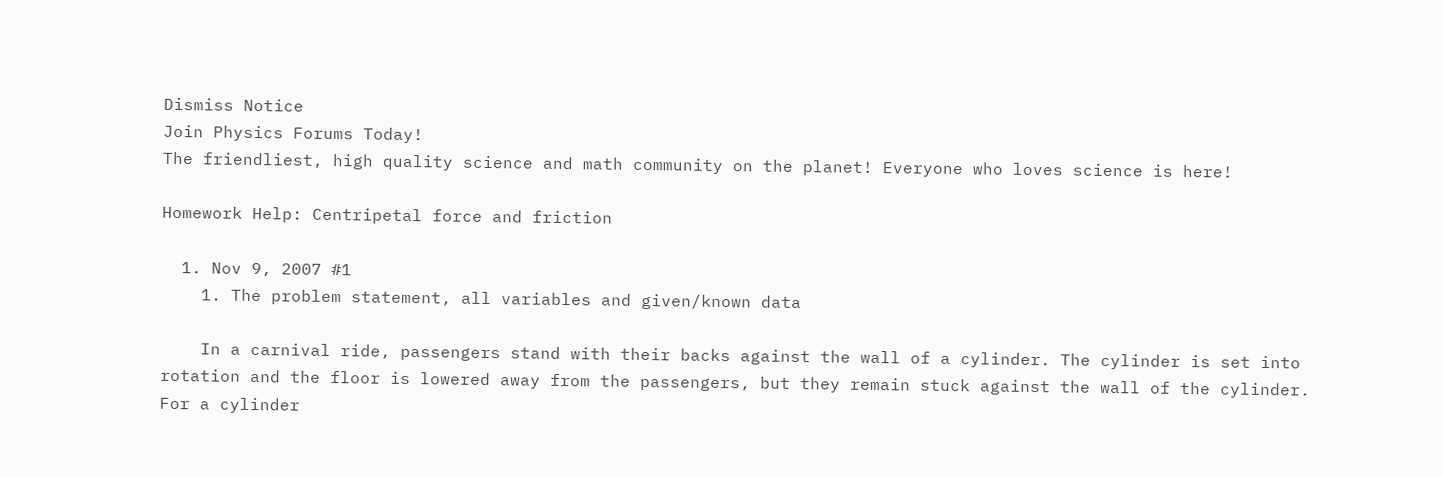Dismiss Notice
Join Physics Forums Today!
The friendliest, high quality science and math community on the planet! Everyone who loves science is here!

Homework Help: Centripetal force and friction

  1. Nov 9, 2007 #1
    1. The problem statement, all variables and given/known data

    In a carnival ride, passengers stand with their backs against the wall of a cylinder. The cylinder is set into rotation and the floor is lowered away from the passengers, but they remain stuck against the wall of the cylinder. For a cylinder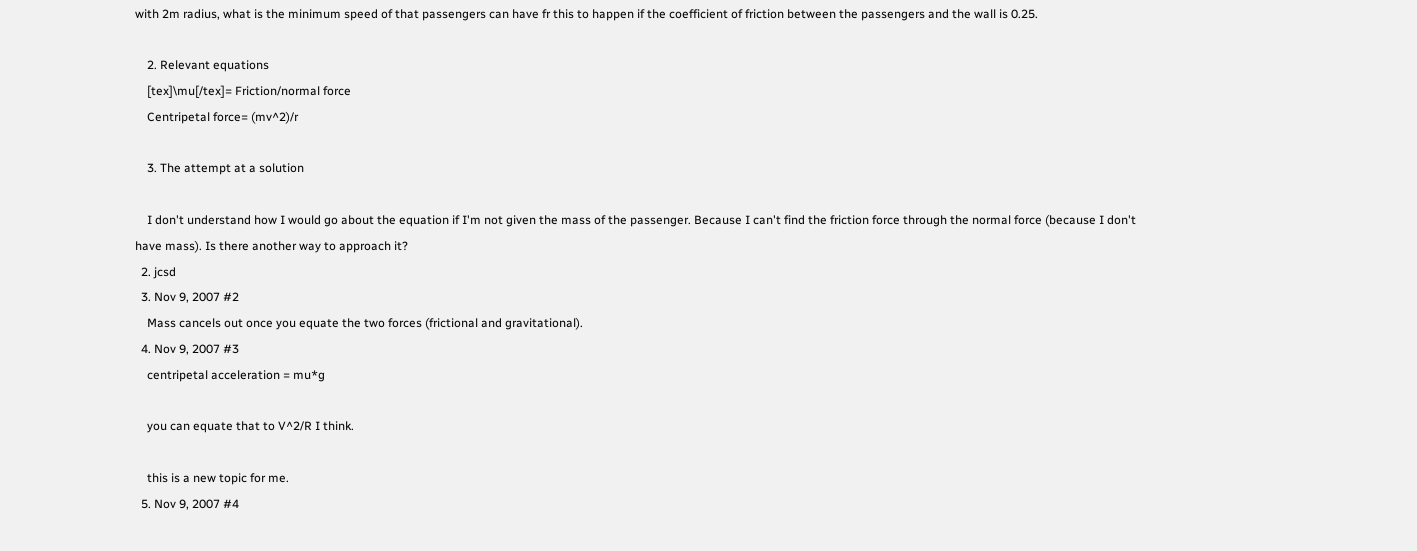with 2m radius, what is the minimum speed of that passengers can have fr this to happen if the coefficient of friction between the passengers and the wall is 0.25.

    2. Relevant equations
    [tex]\mu[/tex]= Friction/normal force
    Centripetal force= (mv^2)/r

    3. The attempt at a solution

    I don't understand how I would go about the equation if I'm not given the mass of the passenger. Because I can't find the friction force through the normal force (because I don't have mass). Is there another way to approach it?
  2. jcsd
  3. Nov 9, 2007 #2
    Mass cancels out once you equate the two forces (frictional and gravitational).
  4. Nov 9, 2007 #3
    centripetal acceleration = mu*g

    you can equate that to V^2/R I think.

    this is a new topic for me.
  5. Nov 9, 2007 #4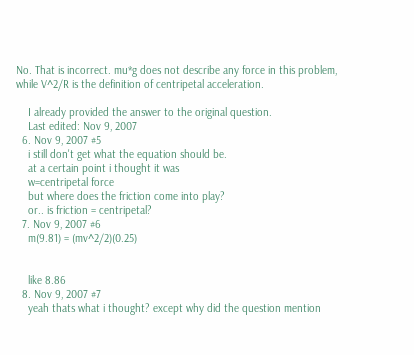No. That is incorrect. mu*g does not describe any force in this problem, while V^2/R is the definition of centripetal acceleration.

    I already provided the answer to the original question.
    Last edited: Nov 9, 2007
  6. Nov 9, 2007 #5
    i still don't get what the equation should be.
    at a certain point i thought it was
    w=centripetal force
    but where does the friction come into play?
    or.. is friction = centripetal?
  7. Nov 9, 2007 #6
    m(9.81) = (mv^2/2)(0.25)


    like 8.86
  8. Nov 9, 2007 #7
    yeah thats what i thought? except why did the question mention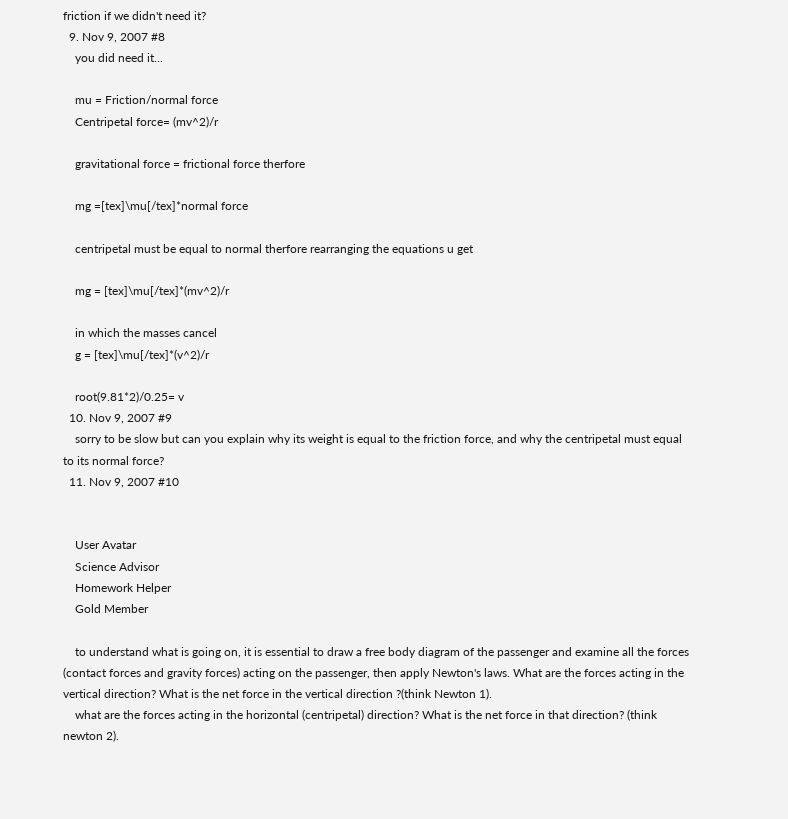friction if we didn't need it?
  9. Nov 9, 2007 #8
    you did need it...

    mu = Friction/normal force
    Centripetal force= (mv^2)/r

    gravitational force = frictional force therfore

    mg =[tex]\mu[/tex]*normal force

    centripetal must be equal to normal therfore rearranging the equations u get

    mg = [tex]\mu[/tex]*(mv^2)/r

    in which the masses cancel
    g = [tex]\mu[/tex]*(v^2)/r

    root(9.81*2)/0.25= v
  10. Nov 9, 2007 #9
    sorry to be slow but can you explain why its weight is equal to the friction force, and why the centripetal must equal to its normal force?
  11. Nov 9, 2007 #10


    User Avatar
    Science Advisor
    Homework Helper
    Gold Member

    to understand what is going on, it is essential to draw a free body diagram of the passenger and examine all the forces (contact forces and gravity forces) acting on the passenger, then apply Newton's laws. What are the forces acting in the vertical direction? What is the net force in the vertical direction ?(think Newton 1).
    what are the forces acting in the horizontal (centripetal) direction? What is the net force in that direction? (think newton 2).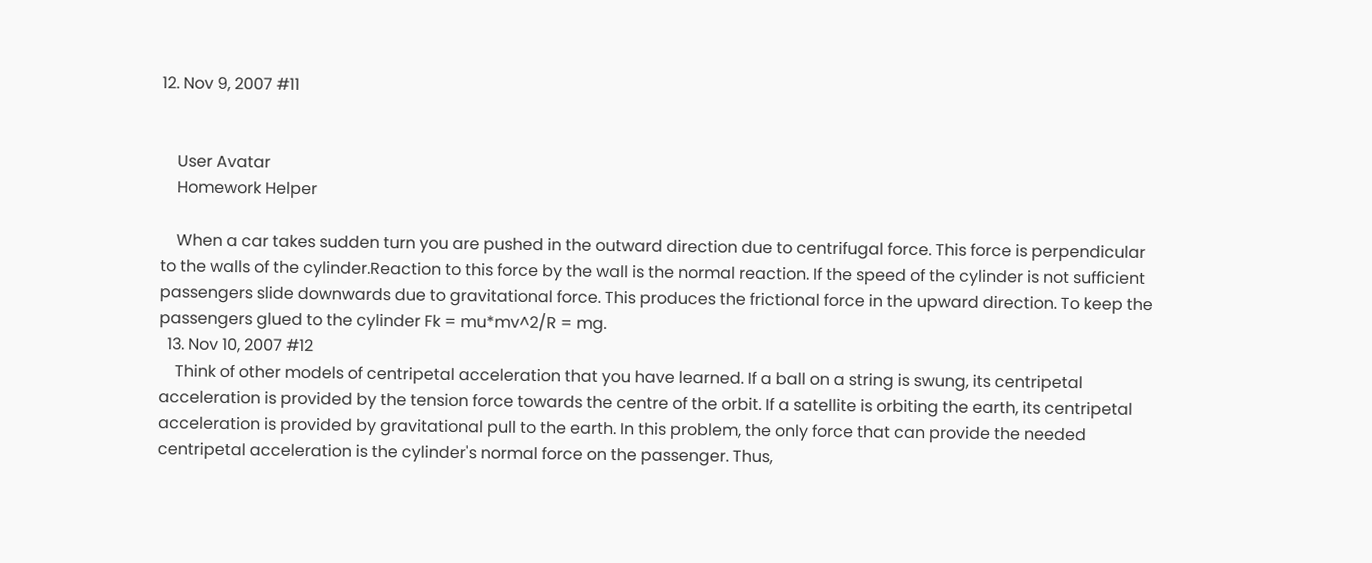12. Nov 9, 2007 #11


    User Avatar
    Homework Helper

    When a car takes sudden turn you are pushed in the outward direction due to centrifugal force. This force is perpendicular to the walls of the cylinder.Reaction to this force by the wall is the normal reaction. If the speed of the cylinder is not sufficient passengers slide downwards due to gravitational force. This produces the frictional force in the upward direction. To keep the passengers glued to the cylinder Fk = mu*mv^2/R = mg.
  13. Nov 10, 2007 #12
    Think of other models of centripetal acceleration that you have learned. If a ball on a string is swung, its centripetal acceleration is provided by the tension force towards the centre of the orbit. If a satellite is orbiting the earth, its centripetal acceleration is provided by gravitational pull to the earth. In this problem, the only force that can provide the needed centripetal acceleration is the cylinder's normal force on the passenger. Thus,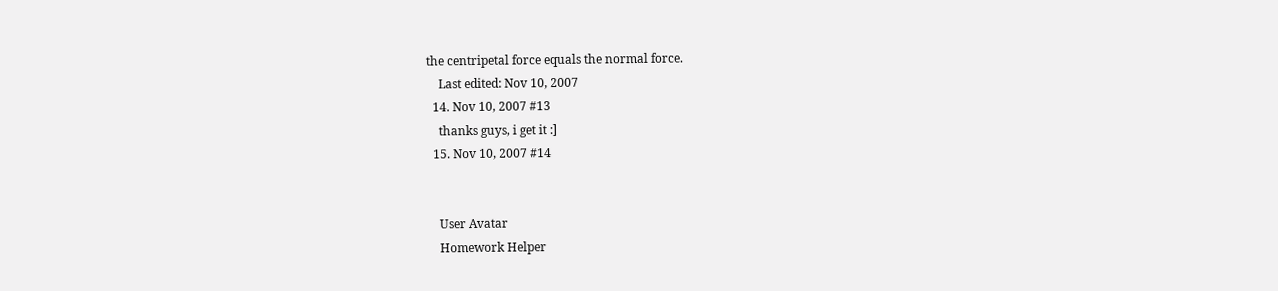the centripetal force equals the normal force.
    Last edited: Nov 10, 2007
  14. Nov 10, 2007 #13
    thanks guys, i get it :]
  15. Nov 10, 2007 #14


    User Avatar
    Homework Helper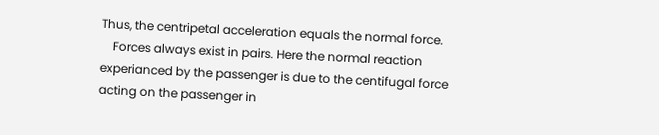Thus, the centripetal acceleration equals the normal force.
    Forces always exist in pairs. Here the normal reaction experianced by the passenger is due to the centifugal force acting on the passenger in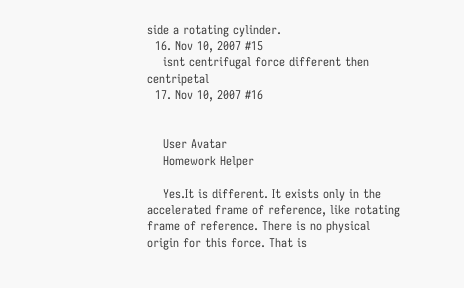side a rotating cylinder.
  16. Nov 10, 2007 #15
    isnt centrifugal force different then centripetal
  17. Nov 10, 2007 #16


    User Avatar
    Homework Helper

    Yes.It is different. It exists only in the accelerated frame of reference, like rotating frame of reference. There is no physical origin for this force. That is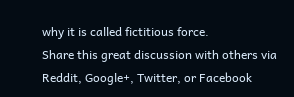why it is called fictitious force.
Share this great discussion with others via Reddit, Google+, Twitter, or Facebook